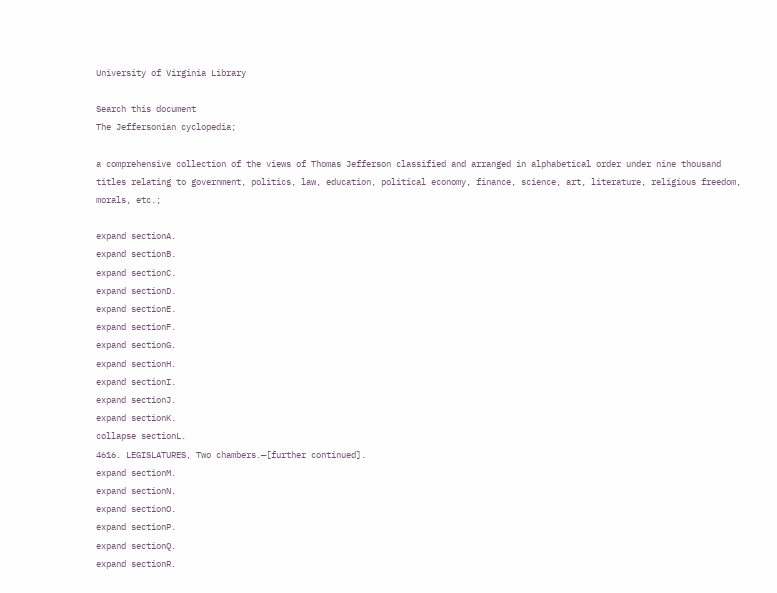University of Virginia Library

Search this document
The Jeffersonian cyclopedia;

a comprehensive collection of the views of Thomas Jefferson classified and arranged in alphabetical order under nine thousand titles relating to government, politics, law, education, political economy, finance, science, art, literature, religious freedom, morals, etc.;

expand sectionA.
expand sectionB.
expand sectionC.
expand sectionD.
expand sectionE.
expand sectionF.
expand sectionG.
expand sectionH.
expand sectionI.
expand sectionJ.
expand sectionK.
collapse sectionL.
4616. LEGISLATURES, Two chambers.—[further continued].
expand sectionM.
expand sectionN.
expand sectionO.
expand sectionP.
expand sectionQ.
expand sectionR.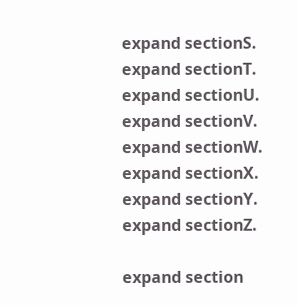expand sectionS.
expand sectionT.
expand sectionU.
expand sectionV.
expand sectionW.
expand sectionX.
expand sectionY.
expand sectionZ.

expand section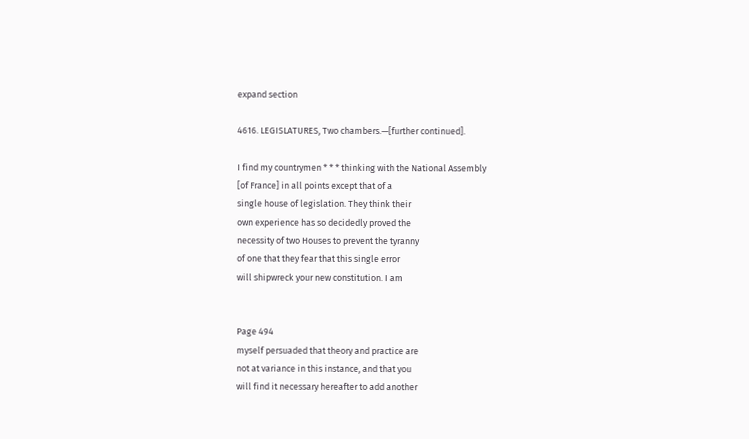expand section

4616. LEGISLATURES, Two chambers.—[further continued].

I find my countrymen * * * thinking with the National Assembly
[of France] in all points except that of a
single house of legislation. They think their
own experience has so decidedly proved the
necessity of two Houses to prevent the tyranny
of one that they fear that this single error
will shipwreck your new constitution. I am


Page 494
myself persuaded that theory and practice are
not at variance in this instance, and that you
will find it necessary hereafter to add another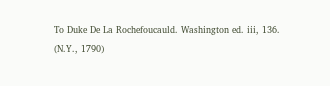To Duke De La Rochefoucauld. Washington ed. iii, 136.
(N.Y., 1790)